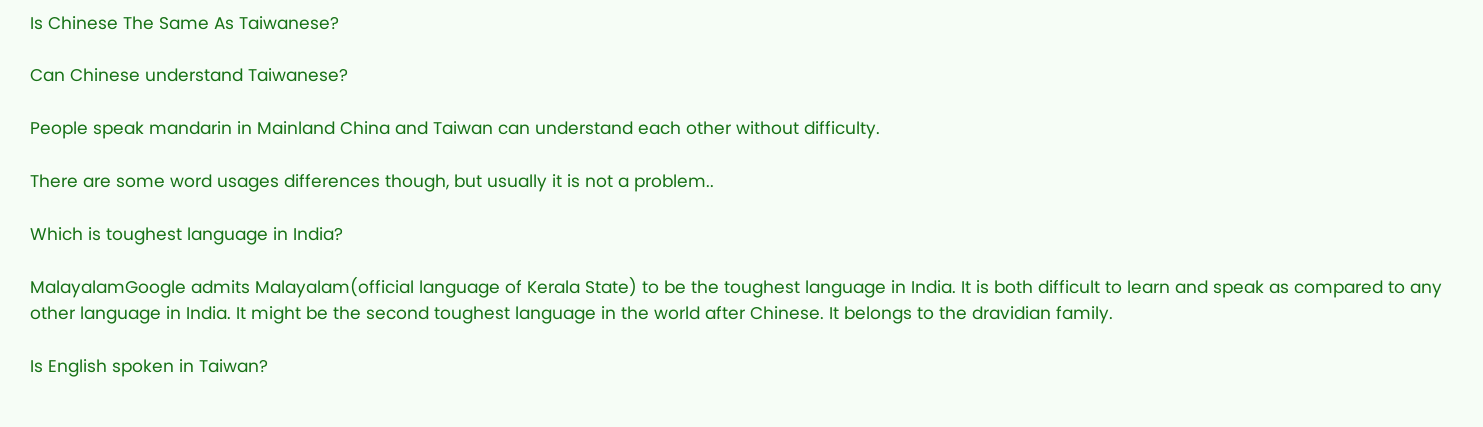Is Chinese The Same As Taiwanese?

Can Chinese understand Taiwanese?

People speak mandarin in Mainland China and Taiwan can understand each other without difficulty.

There are some word usages differences though, but usually it is not a problem..

Which is toughest language in India?

MalayalamGoogle admits Malayalam(official language of Kerala State) to be the toughest language in India. It is both difficult to learn and speak as compared to any other language in India. It might be the second toughest language in the world after Chinese. It belongs to the dravidian family.

Is English spoken in Taiwan?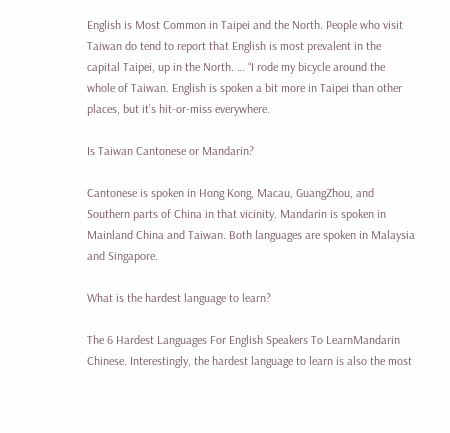English is Most Common in Taipei and the North. People who visit Taiwan do tend to report that English is most prevalent in the capital Taipei, up in the North. … “I rode my bicycle around the whole of Taiwan. English is spoken a bit more in Taipei than other places, but it’s hit-or-miss everywhere.

Is Taiwan Cantonese or Mandarin?

Cantonese is spoken in Hong Kong, Macau, GuangZhou, and Southern parts of China in that vicinity. Mandarin is spoken in Mainland China and Taiwan. Both languages are spoken in Malaysia and Singapore.

What is the hardest language to learn?

The 6 Hardest Languages For English Speakers To LearnMandarin Chinese. Interestingly, the hardest language to learn is also the most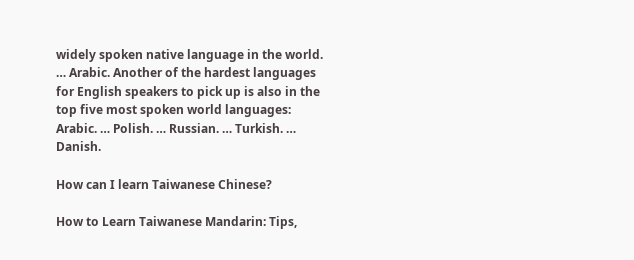widely spoken native language in the world. … Arabic. Another of the hardest languages for English speakers to pick up is also in the top five most spoken world languages: Arabic. … Polish. … Russian. … Turkish. … Danish.

How can I learn Taiwanese Chinese?

How to Learn Taiwanese Mandarin: Tips,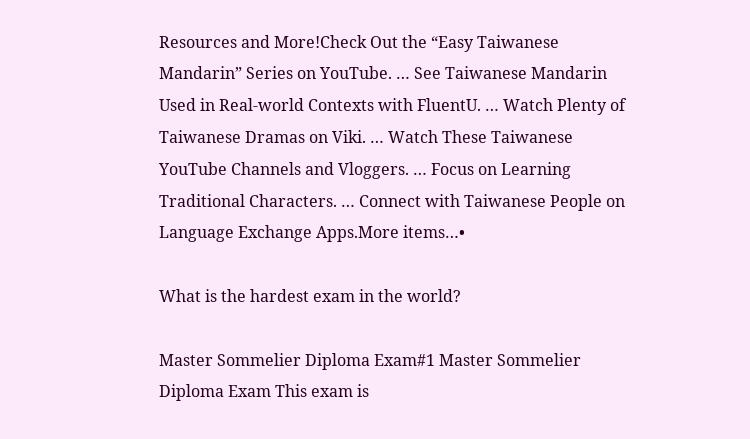Resources and More!Check Out the “Easy Taiwanese Mandarin” Series on YouTube. … See Taiwanese Mandarin Used in Real-world Contexts with FluentU. … Watch Plenty of Taiwanese Dramas on Viki. … Watch These Taiwanese YouTube Channels and Vloggers. … Focus on Learning Traditional Characters. … Connect with Taiwanese People on Language Exchange Apps.More items…•

What is the hardest exam in the world?

Master Sommelier Diploma Exam#1 Master Sommelier Diploma Exam This exam is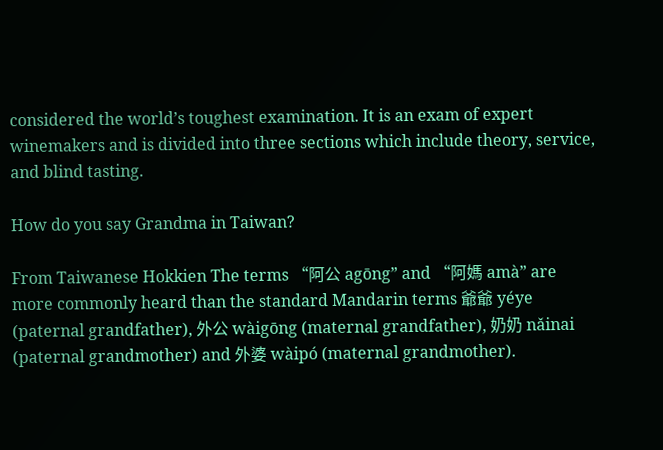considered the world’s toughest examination. It is an exam of expert winemakers and is divided into three sections which include theory, service, and blind tasting.

How do you say Grandma in Taiwan?

From Taiwanese Hokkien The terms “阿公 agōng” and “阿媽 amà” are more commonly heard than the standard Mandarin terms 爺爺 yéye (paternal grandfather), 外公 wàigōng (maternal grandfather), 奶奶 nǎinai (paternal grandmother) and 外婆 wàipó (maternal grandmother).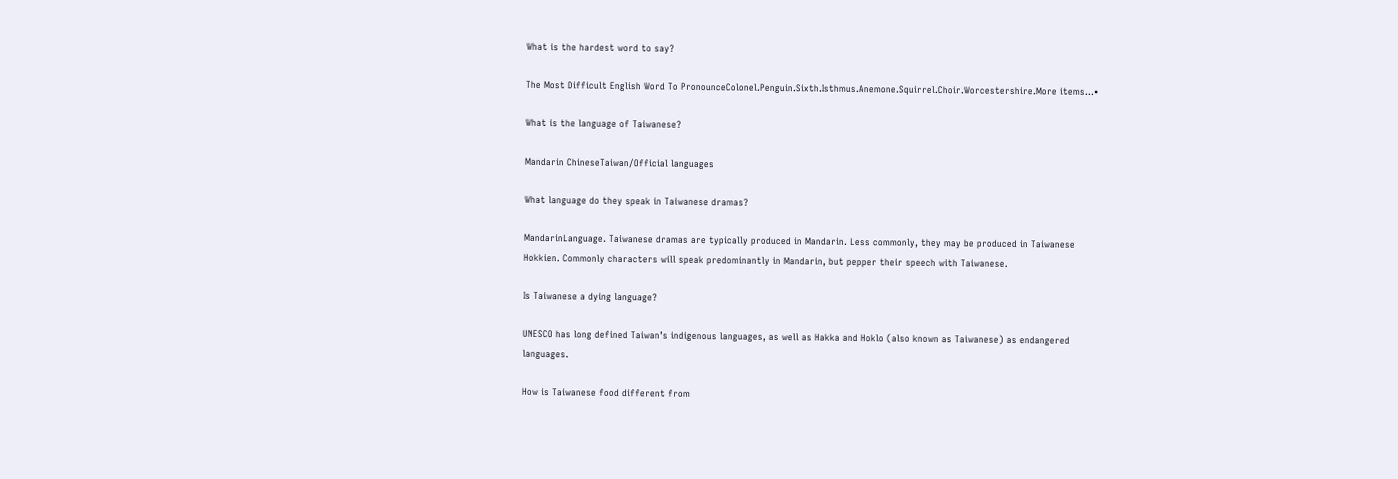What is the hardest word to say?

The Most Difficult English Word To PronounceColonel.Penguin.Sixth.Isthmus.Anemone.Squirrel.Choir.Worcestershire.More items…•

What is the language of Taiwanese?

Mandarin ChineseTaiwan/Official languages

What language do they speak in Taiwanese dramas?

MandarinLanguage. Taiwanese dramas are typically produced in Mandarin. Less commonly, they may be produced in Taiwanese Hokkien. Commonly characters will speak predominantly in Mandarin, but pepper their speech with Taiwanese.

Is Taiwanese a dying language?

UNESCO has long defined Taiwan’s indigenous languages, as well as Hakka and Hoklo (also known as Taiwanese) as endangered languages.

How is Taiwanese food different from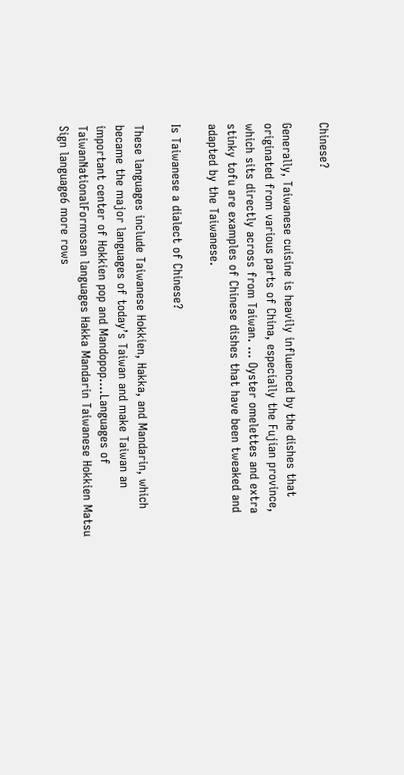Chinese?

Generally, Taiwanese cuisine is heavily influenced by the dishes that originated from various parts of China, especially the Fujian province, which sits directly across from Taiwan. … Oyster omelettes and extra stinky tofu are examples of Chinese dishes that have been tweaked and adapted by the Taiwanese.

Is Taiwanese a dialect of Chinese?

These languages include Taiwanese Hokkien, Hakka, and Mandarin, which became the major languages of today’s Taiwan and make Taiwan an important center of Hokkien pop and Mandopop….Languages of TaiwanNationalFormosan languages Hakka Mandarin Taiwanese Hokkien Matsu Sign language6 more rows